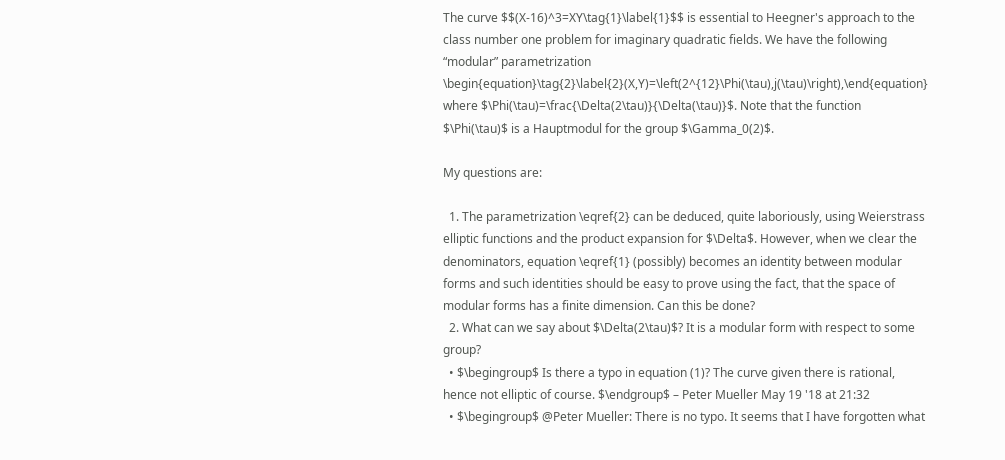The curve $$(X-16)^3=XY\tag{1}\label{1}$$ is essential to Heegner's approach to the class number one problem for imaginary quadratic fields. We have the following “modular” parametrization \begin{equation}\tag{2}\label{2}(X,Y)=\left(2^{12}\Phi(\tau),j(\tau)\right),\end{equation} where $\Phi(\tau)=\frac{\Delta(2\tau)}{\Delta(\tau)}$. Note that the function $\Phi(\tau)$ is a Hauptmodul for the group $\Gamma_0(2)$.

My questions are:

  1. The parametrization \eqref{2} can be deduced, quite laboriously, using Weierstrass elliptic functions and the product expansion for $\Delta$. However, when we clear the denominators, equation \eqref{1} (possibly) becomes an identity between modular forms and such identities should be easy to prove using the fact, that the space of modular forms has a finite dimension. Can this be done?
  2. What can we say about $\Delta(2\tau)$? It is a modular form with respect to some group?
  • $\begingroup$ Is there a typo in equation (1)? The curve given there is rational, hence not elliptic of course. $\endgroup$ – Peter Mueller May 19 '18 at 21:32
  • $\begingroup$ @Peter Mueller: There is no typo. It seems that I have forgotten what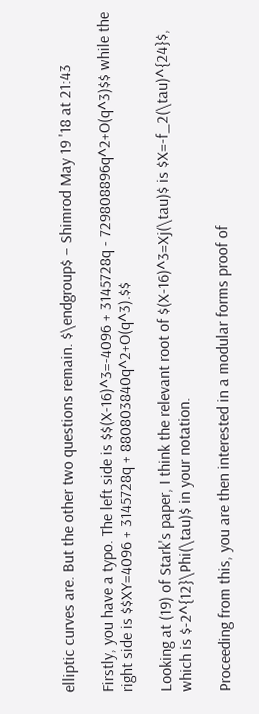elliptic curves are. But the other two questions remain. $\endgroup$ – Shimrod May 19 '18 at 21:43

Firstly, you have a typo. The left side is $$(X-16)^3=-4096 + 3145728q - 729808896q^2+O(q^3)$$ while the right side is $$XY=4096 + 3145728q + 880803840q^2+O(q^3).$$

Looking at (19) of Stark's paper, I think the relevant root of $(X-16)^3=Xj(\tau)$ is $X=-f_2(\tau)^{24}$, which is $-2^{12}\Phi(\tau)$ in your notation.

Proceeding from this, you are then interested in a modular forms proof of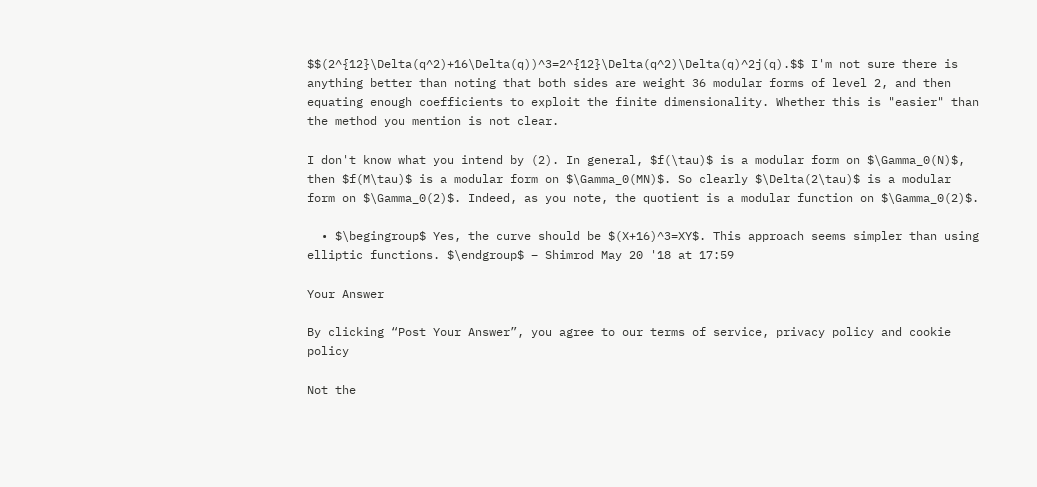$$(2^{12}\Delta(q^2)+16\Delta(q))^3=2^{12}\Delta(q^2)\Delta(q)^2j(q).$$ I'm not sure there is anything better than noting that both sides are weight 36 modular forms of level 2, and then equating enough coefficients to exploit the finite dimensionality. Whether this is "easier" than the method you mention is not clear.

I don't know what you intend by (2). In general, $f(\tau)$ is a modular form on $\Gamma_0(N)$, then $f(M\tau)$ is a modular form on $\Gamma_0(MN)$. So clearly $\Delta(2\tau)$ is a modular form on $\Gamma_0(2)$. Indeed, as you note, the quotient is a modular function on $\Gamma_0(2)$.

  • $\begingroup$ Yes, the curve should be $(X+16)^3=XY$. This approach seems simpler than using elliptic functions. $\endgroup$ – Shimrod May 20 '18 at 17:59

Your Answer

By clicking “Post Your Answer”, you agree to our terms of service, privacy policy and cookie policy

Not the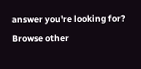answer you're looking for? Browse other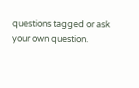questions tagged or ask your own question.